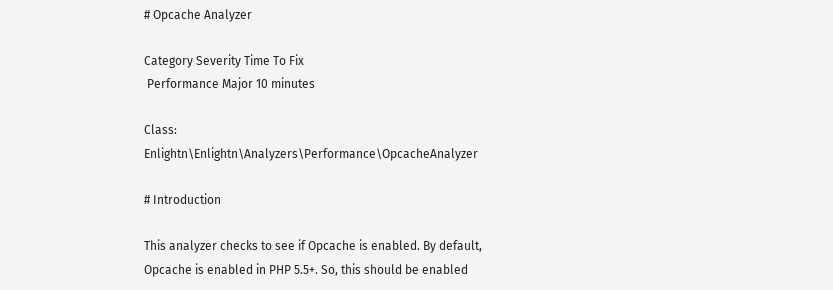# Opcache Analyzer

Category Severity Time To Fix
 Performance Major 10 minutes

Class: Enlightn\Enlightn\Analyzers\Performance\OpcacheAnalyzer

# Introduction

This analyzer checks to see if Opcache is enabled. By default, Opcache is enabled in PHP 5.5+. So, this should be enabled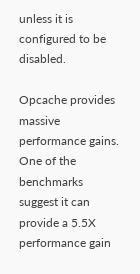unless it is configured to be disabled.

Opcache provides massive performance gains. One of the benchmarks suggest it can provide a 5.5X performance gain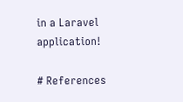in a Laravel application!

# References